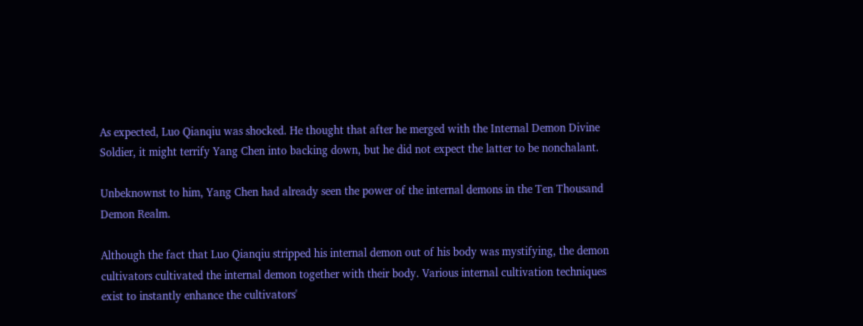As expected, Luo Qianqiu was shocked. He thought that after he merged with the Internal Demon Divine Soldier, it might terrify Yang Chen into backing down, but he did not expect the latter to be nonchalant.

Unbeknownst to him, Yang Chen had already seen the power of the internal demons in the Ten Thousand Demon Realm.

Although the fact that Luo Qianqiu stripped his internal demon out of his body was mystifying, the demon cultivators cultivated the internal demon together with their body. Various internal cultivation techniques exist to instantly enhance the cultivators'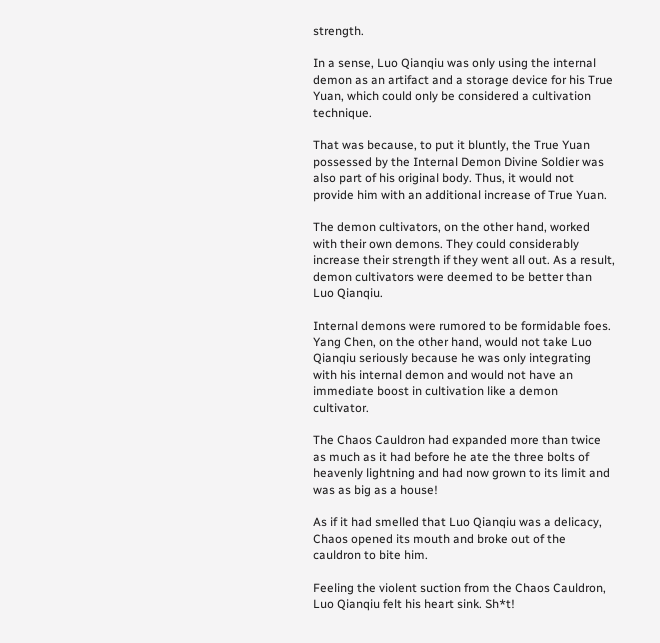strength.

In a sense, Luo Qianqiu was only using the internal demon as an artifact and a storage device for his True Yuan, which could only be considered a cultivation technique.

That was because, to put it bluntly, the True Yuan possessed by the Internal Demon Divine Soldier was also part of his original body. Thus, it would not provide him with an additional increase of True Yuan.

The demon cultivators, on the other hand, worked with their own demons. They could considerably increase their strength if they went all out. As a result, demon cultivators were deemed to be better than Luo Qianqiu.

Internal demons were rumored to be formidable foes. Yang Chen, on the other hand, would not take Luo Qianqiu seriously because he was only integrating with his internal demon and would not have an immediate boost in cultivation like a demon cultivator.

The Chaos Cauldron had expanded more than twice as much as it had before he ate the three bolts of heavenly lightning and had now grown to its limit and was as big as a house!

As if it had smelled that Luo Qianqiu was a delicacy, Chaos opened its mouth and broke out of the cauldron to bite him.

Feeling the violent suction from the Chaos Cauldron, Luo Qianqiu felt his heart sink. Sh*t!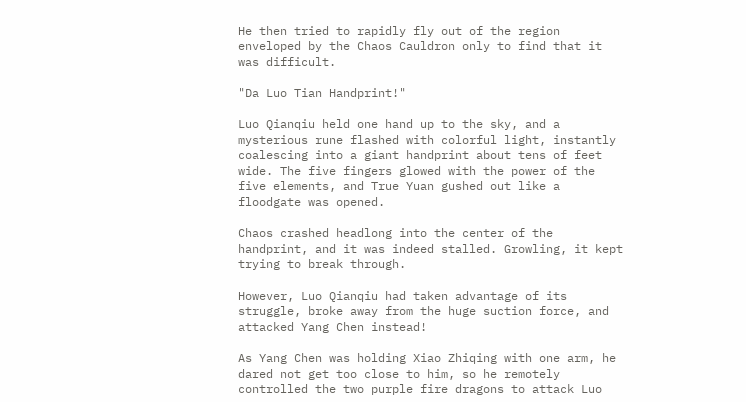He then tried to rapidly fly out of the region enveloped by the Chaos Cauldron only to find that it was difficult.

"Da Luo Tian Handprint!"

Luo Qianqiu held one hand up to the sky, and a mysterious rune flashed with colorful light, instantly coalescing into a giant handprint about tens of feet wide. The five fingers glowed with the power of the five elements, and True Yuan gushed out like a floodgate was opened.

Chaos crashed headlong into the center of the handprint, and it was indeed stalled. Growling, it kept trying to break through.

However, Luo Qianqiu had taken advantage of its struggle, broke away from the huge suction force, and attacked Yang Chen instead!

As Yang Chen was holding Xiao Zhiqing with one arm, he dared not get too close to him, so he remotely controlled the two purple fire dragons to attack Luo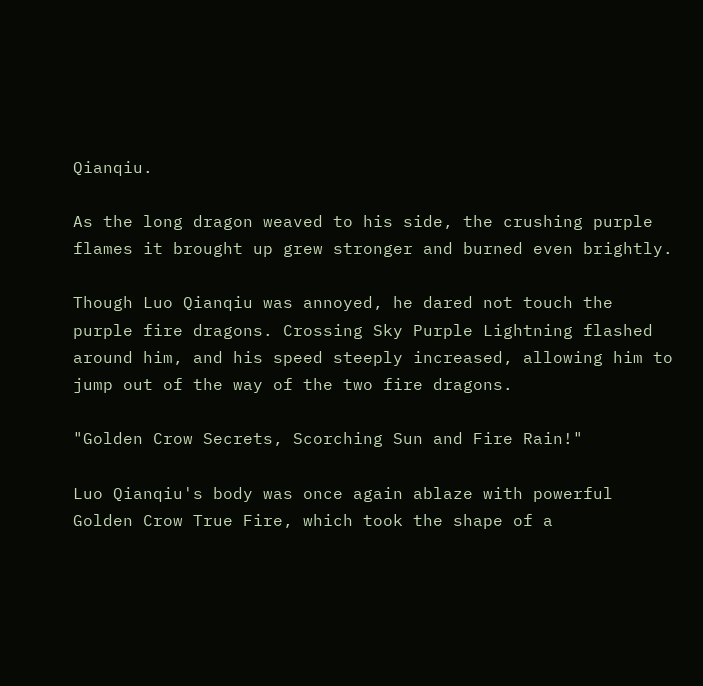Qianqiu.

As the long dragon weaved to his side, the crushing purple flames it brought up grew stronger and burned even brightly.

Though Luo Qianqiu was annoyed, he dared not touch the purple fire dragons. Crossing Sky Purple Lightning flashed around him, and his speed steeply increased, allowing him to jump out of the way of the two fire dragons.

"Golden Crow Secrets, Scorching Sun and Fire Rain!"

Luo Qianqiu's body was once again ablaze with powerful Golden Crow True Fire, which took the shape of a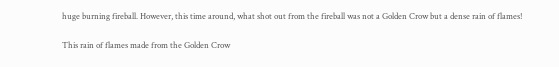huge burning fireball. However, this time around, what shot out from the fireball was not a Golden Crow but a dense rain of flames!

This rain of flames made from the Golden Crow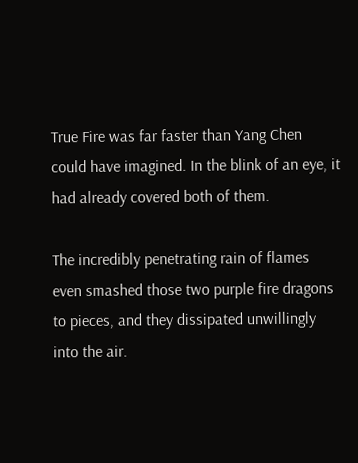True Fire was far faster than Yang Chen could have imagined. In the blink of an eye, it had already covered both of them.

The incredibly penetrating rain of flames even smashed those two purple fire dragons to pieces, and they dissipated unwillingly into the air.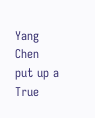Yang Chen put up a True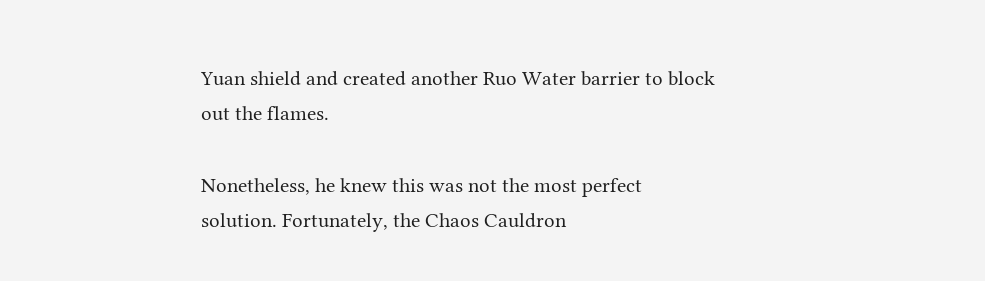Yuan shield and created another Ruo Water barrier to block out the flames.

Nonetheless, he knew this was not the most perfect solution. Fortunately, the Chaos Cauldron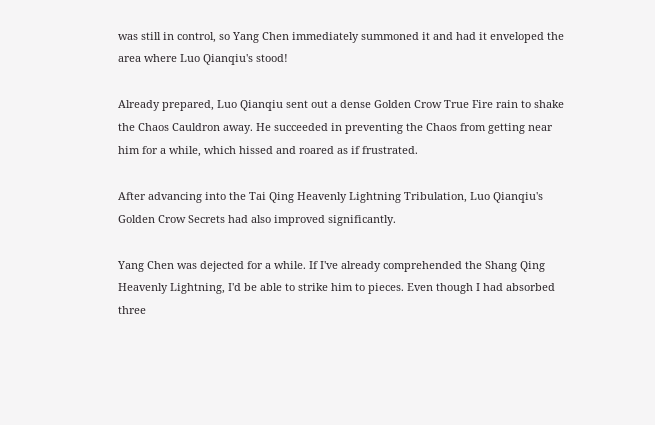was still in control, so Yang Chen immediately summoned it and had it enveloped the area where Luo Qianqiu's stood!

Already prepared, Luo Qianqiu sent out a dense Golden Crow True Fire rain to shake the Chaos Cauldron away. He succeeded in preventing the Chaos from getting near him for a while, which hissed and roared as if frustrated.

After advancing into the Tai Qing Heavenly Lightning Tribulation, Luo Qianqiu's Golden Crow Secrets had also improved significantly.

Yang Chen was dejected for a while. If I've already comprehended the Shang Qing Heavenly Lightning, I'd be able to strike him to pieces. Even though I had absorbed three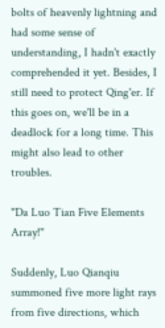bolts of heavenly lightning and had some sense of understanding, I hadn't exactly comprehended it yet. Besides, I still need to protect Qing'er. If this goes on, we'll be in a deadlock for a long time. This might also lead to other troubles.

"Da Luo Tian Five Elements Array!"

Suddenly, Luo Qianqiu summoned five more light rays from five directions, which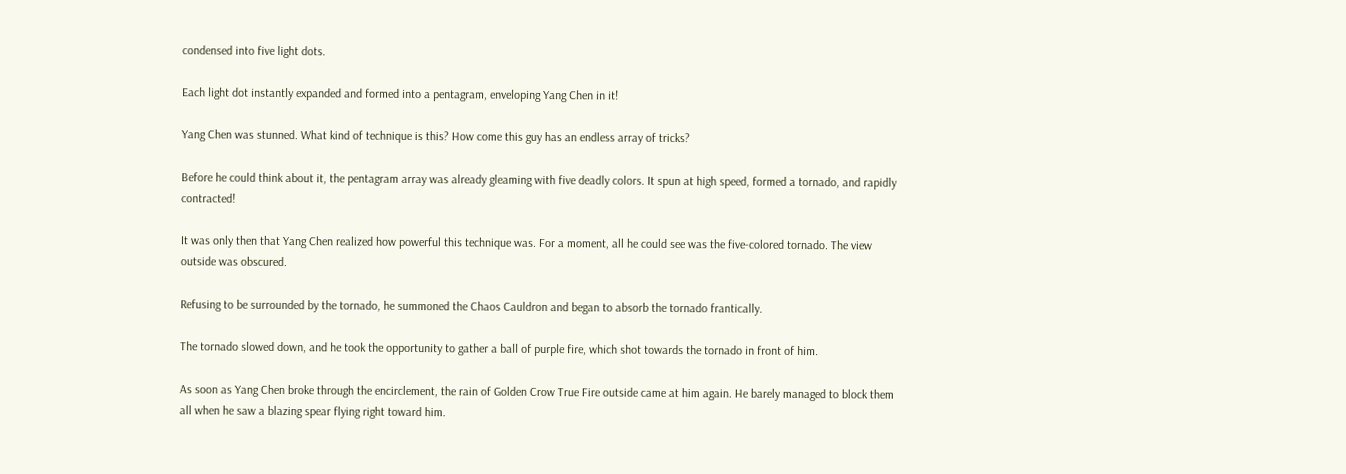condensed into five light dots.

Each light dot instantly expanded and formed into a pentagram, enveloping Yang Chen in it!

Yang Chen was stunned. What kind of technique is this? How come this guy has an endless array of tricks?

Before he could think about it, the pentagram array was already gleaming with five deadly colors. It spun at high speed, formed a tornado, and rapidly contracted!

It was only then that Yang Chen realized how powerful this technique was. For a moment, all he could see was the five-colored tornado. The view outside was obscured.

Refusing to be surrounded by the tornado, he summoned the Chaos Cauldron and began to absorb the tornado frantically.

The tornado slowed down, and he took the opportunity to gather a ball of purple fire, which shot towards the tornado in front of him.

As soon as Yang Chen broke through the encirclement, the rain of Golden Crow True Fire outside came at him again. He barely managed to block them all when he saw a blazing spear flying right toward him.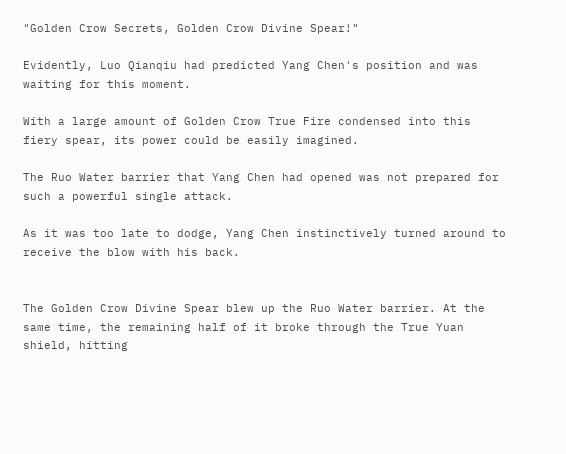"Golden Crow Secrets, Golden Crow Divine Spear!"

Evidently, Luo Qianqiu had predicted Yang Chen's position and was waiting for this moment.

With a large amount of Golden Crow True Fire condensed into this fiery spear, its power could be easily imagined.

The Ruo Water barrier that Yang Chen had opened was not prepared for such a powerful single attack.

As it was too late to dodge, Yang Chen instinctively turned around to receive the blow with his back.


The Golden Crow Divine Spear blew up the Ruo Water barrier. At the same time, the remaining half of it broke through the True Yuan shield, hitting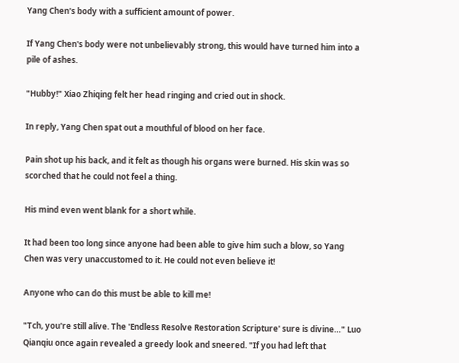Yang Chen's body with a sufficient amount of power.

If Yang Chen's body were not unbelievably strong, this would have turned him into a pile of ashes.

"Hubby!" Xiao Zhiqing felt her head ringing and cried out in shock.

In reply, Yang Chen spat out a mouthful of blood on her face.

Pain shot up his back, and it felt as though his organs were burned. His skin was so scorched that he could not feel a thing.

His mind even went blank for a short while.

It had been too long since anyone had been able to give him such a blow, so Yang Chen was very unaccustomed to it. He could not even believe it!

Anyone who can do this must be able to kill me!

"Tch, you're still alive. The 'Endless Resolve Restoration Scripture' sure is divine…" Luo Qianqiu once again revealed a greedy look and sneered. "If you had left that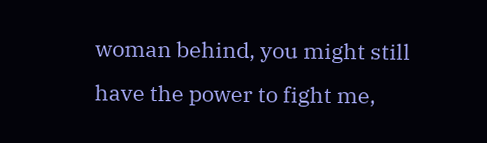woman behind, you might still have the power to fight me,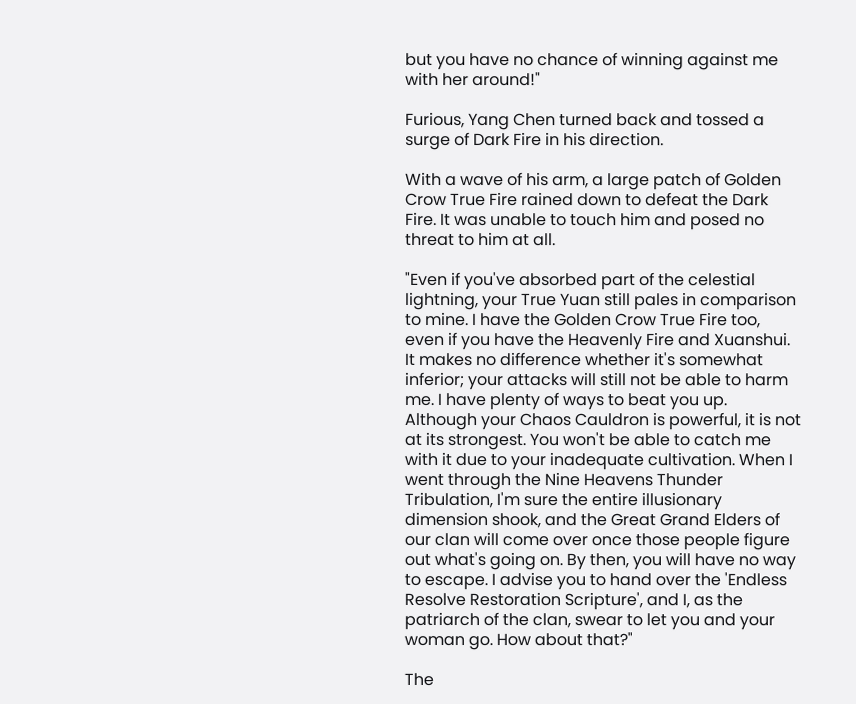but you have no chance of winning against me with her around!"

Furious, Yang Chen turned back and tossed a surge of Dark Fire in his direction.

With a wave of his arm, a large patch of Golden Crow True Fire rained down to defeat the Dark Fire. It was unable to touch him and posed no threat to him at all.

"Even if you've absorbed part of the celestial lightning, your True Yuan still pales in comparison to mine. I have the Golden Crow True Fire too, even if you have the Heavenly Fire and Xuanshui. It makes no difference whether it's somewhat inferior; your attacks will still not be able to harm me. I have plenty of ways to beat you up. Although your Chaos Cauldron is powerful, it is not at its strongest. You won't be able to catch me with it due to your inadequate cultivation. When I went through the Nine Heavens Thunder Tribulation, I'm sure the entire illusionary dimension shook, and the Great Grand Elders of our clan will come over once those people figure out what's going on. By then, you will have no way to escape. I advise you to hand over the 'Endless Resolve Restoration Scripture', and I, as the patriarch of the clan, swear to let you and your woman go. How about that?"

The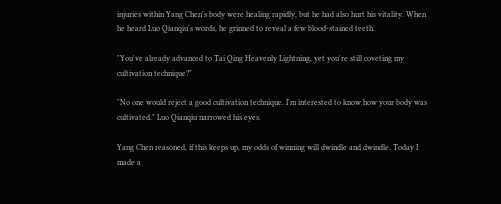injuries within Yang Chen's body were healing rapidly, but he had also hurt his vitality. When he heard Luo Qianqiu's words, he grinned to reveal a few blood-stained teeth.

"You've already advanced to Tai Qing Heavenly Lightning, yet you're still coveting my cultivation technique?"

"No one would reject a good cultivation technique. I'm interested to know how your body was cultivated." Luo Qianqiu narrowed his eyes.

Yang Chen reasoned, if this keeps up, my odds of winning will dwindle and dwindle. Today I made a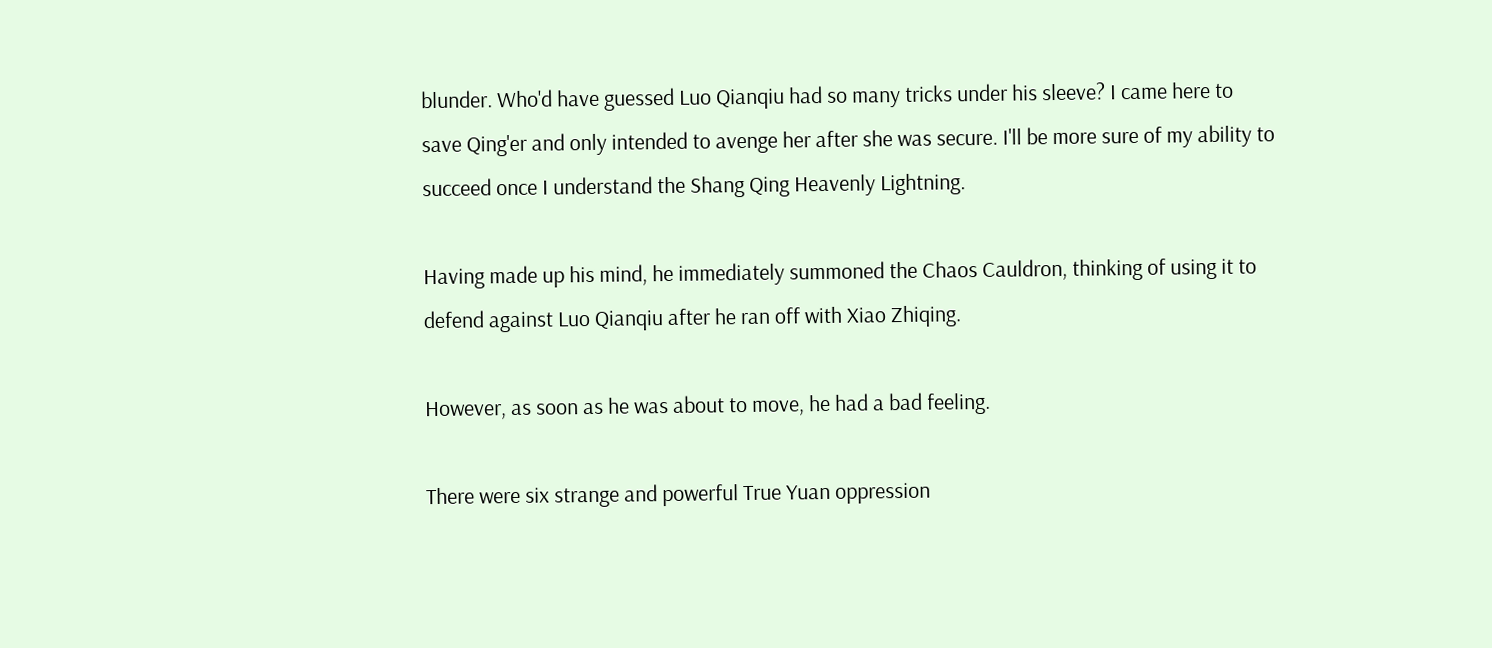blunder. Who'd have guessed Luo Qianqiu had so many tricks under his sleeve? I came here to save Qing'er and only intended to avenge her after she was secure. I'll be more sure of my ability to succeed once I understand the Shang Qing Heavenly Lightning.

Having made up his mind, he immediately summoned the Chaos Cauldron, thinking of using it to defend against Luo Qianqiu after he ran off with Xiao Zhiqing.

However, as soon as he was about to move, he had a bad feeling.

There were six strange and powerful True Yuan oppression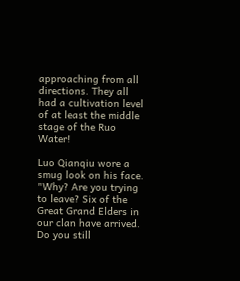approaching from all directions. They all had a cultivation level of at least the middle stage of the Ruo Water!

Luo Qianqiu wore a smug look on his face. "Why? Are you trying to leave? Six of the Great Grand Elders in our clan have arrived. Do you still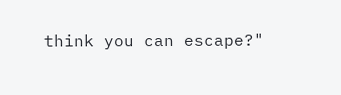think you can escape?"